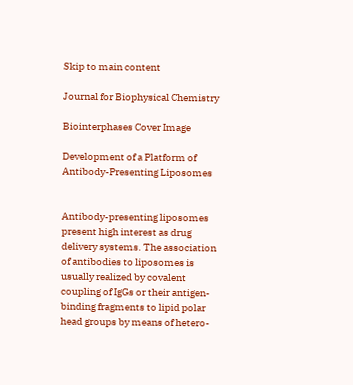Skip to main content

Journal for Biophysical Chemistry

Biointerphases Cover Image

Development of a Platform of Antibody-Presenting Liposomes


Antibody-presenting liposomes present high interest as drug delivery systems. The association of antibodies to liposomes is usually realized by covalent coupling of IgGs or their antigen-binding fragments to lipid polar head groups by means of hetero-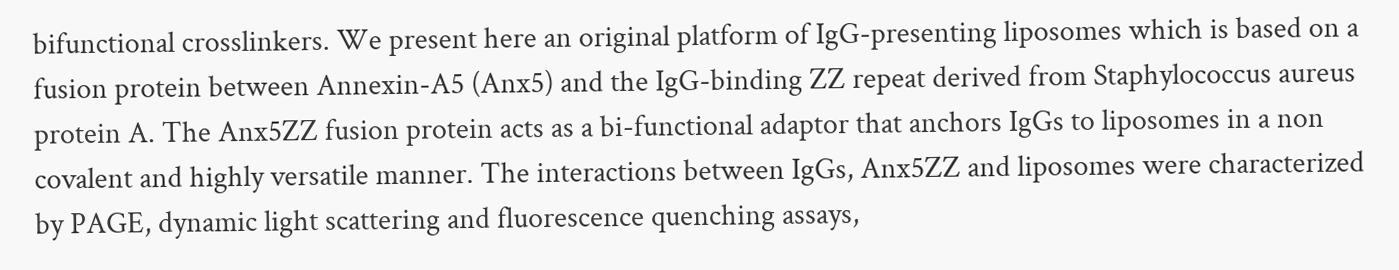bifunctional crosslinkers. We present here an original platform of IgG-presenting liposomes which is based on a fusion protein between Annexin-A5 (Anx5) and the IgG-binding ZZ repeat derived from Staphylococcus aureus protein A. The Anx5ZZ fusion protein acts as a bi-functional adaptor that anchors IgGs to liposomes in a non covalent and highly versatile manner. The interactions between IgGs, Anx5ZZ and liposomes were characterized by PAGE, dynamic light scattering and fluorescence quenching assays,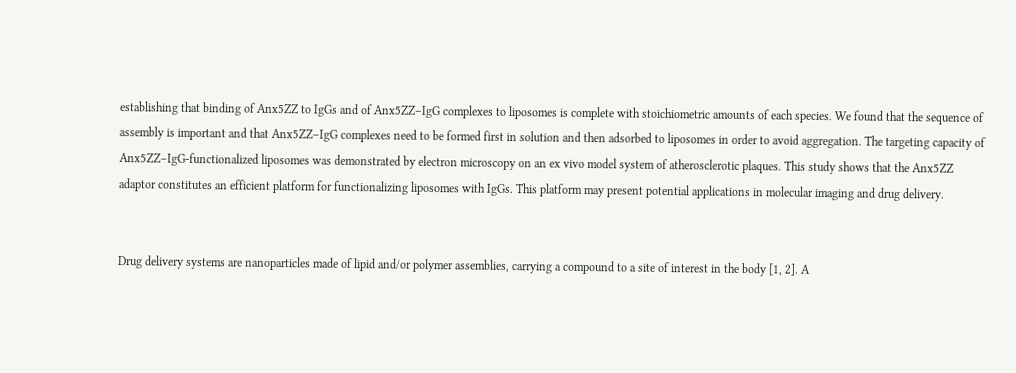establishing that binding of Anx5ZZ to IgGs and of Anx5ZZ–IgG complexes to liposomes is complete with stoichiometric amounts of each species. We found that the sequence of assembly is important and that Anx5ZZ–IgG complexes need to be formed first in solution and then adsorbed to liposomes in order to avoid aggregation. The targeting capacity of Anx5ZZ–IgG-functionalized liposomes was demonstrated by electron microscopy on an ex vivo model system of atherosclerotic plaques. This study shows that the Anx5ZZ adaptor constitutes an efficient platform for functionalizing liposomes with IgGs. This platform may present potential applications in molecular imaging and drug delivery.


Drug delivery systems are nanoparticles made of lipid and/or polymer assemblies, carrying a compound to a site of interest in the body [1, 2]. A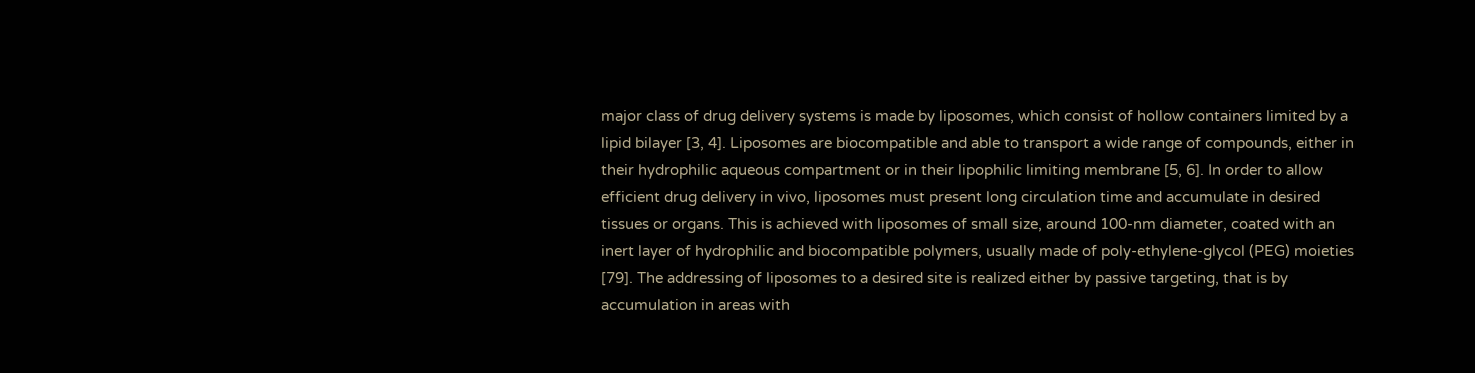major class of drug delivery systems is made by liposomes, which consist of hollow containers limited by a lipid bilayer [3, 4]. Liposomes are biocompatible and able to transport a wide range of compounds, either in their hydrophilic aqueous compartment or in their lipophilic limiting membrane [5, 6]. In order to allow efficient drug delivery in vivo, liposomes must present long circulation time and accumulate in desired tissues or organs. This is achieved with liposomes of small size, around 100-nm diameter, coated with an inert layer of hydrophilic and biocompatible polymers, usually made of poly-ethylene-glycol (PEG) moieties [79]. The addressing of liposomes to a desired site is realized either by passive targeting, that is by accumulation in areas with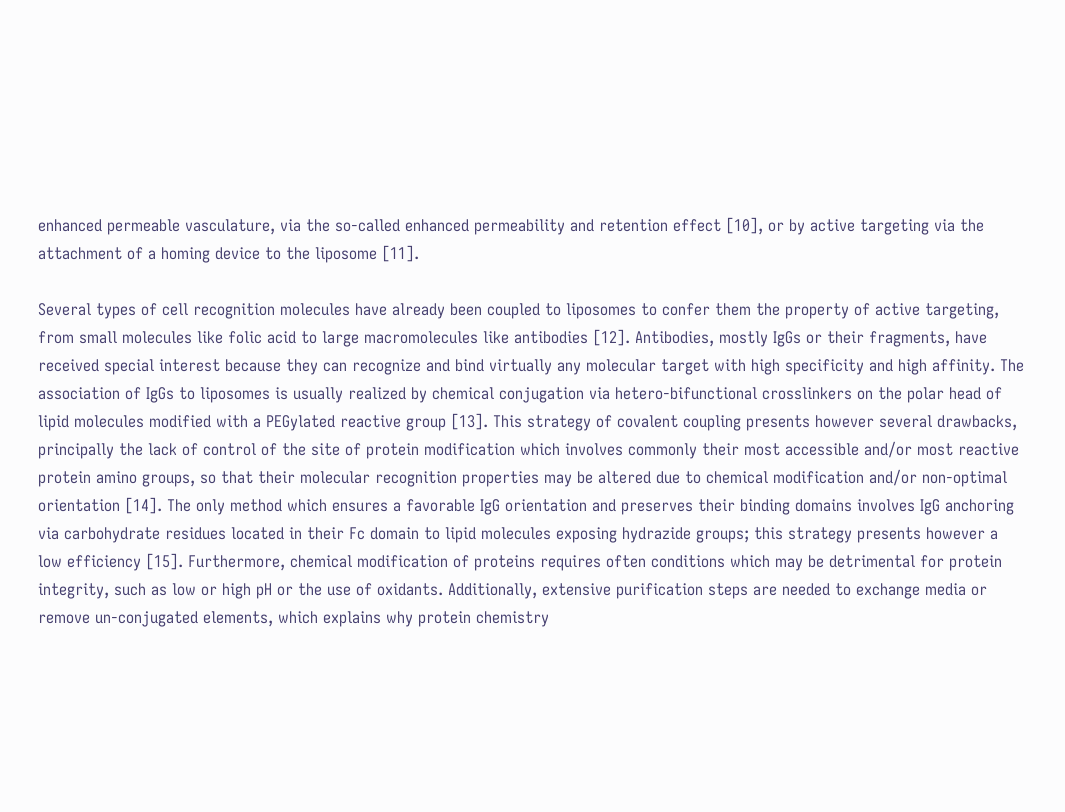enhanced permeable vasculature, via the so-called enhanced permeability and retention effect [10], or by active targeting via the attachment of a homing device to the liposome [11].

Several types of cell recognition molecules have already been coupled to liposomes to confer them the property of active targeting, from small molecules like folic acid to large macromolecules like antibodies [12]. Antibodies, mostly IgGs or their fragments, have received special interest because they can recognize and bind virtually any molecular target with high specificity and high affinity. The association of IgGs to liposomes is usually realized by chemical conjugation via hetero-bifunctional crosslinkers on the polar head of lipid molecules modified with a PEGylated reactive group [13]. This strategy of covalent coupling presents however several drawbacks, principally the lack of control of the site of protein modification which involves commonly their most accessible and/or most reactive protein amino groups, so that their molecular recognition properties may be altered due to chemical modification and/or non-optimal orientation [14]. The only method which ensures a favorable IgG orientation and preserves their binding domains involves IgG anchoring via carbohydrate residues located in their Fc domain to lipid molecules exposing hydrazide groups; this strategy presents however a low efficiency [15]. Furthermore, chemical modification of proteins requires often conditions which may be detrimental for protein integrity, such as low or high pH or the use of oxidants. Additionally, extensive purification steps are needed to exchange media or remove un-conjugated elements, which explains why protein chemistry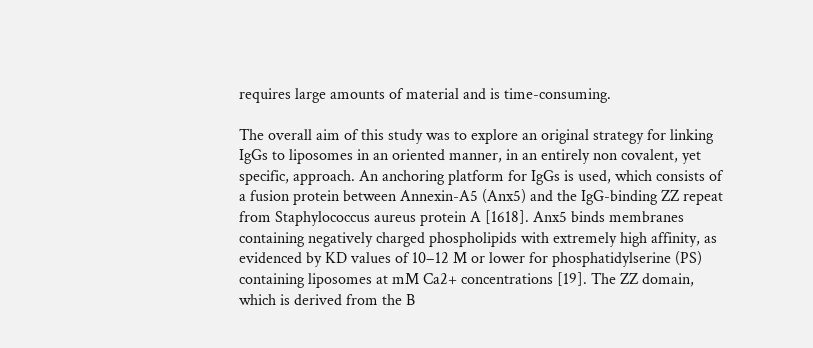requires large amounts of material and is time-consuming.

The overall aim of this study was to explore an original strategy for linking IgGs to liposomes in an oriented manner, in an entirely non covalent, yet specific, approach. An anchoring platform for IgGs is used, which consists of a fusion protein between Annexin-A5 (Anx5) and the IgG-binding ZZ repeat from Staphylococcus aureus protein A [1618]. Anx5 binds membranes containing negatively charged phospholipids with extremely high affinity, as evidenced by KD values of 10−12 M or lower for phosphatidylserine (PS) containing liposomes at mM Ca2+ concentrations [19]. The ZZ domain, which is derived from the B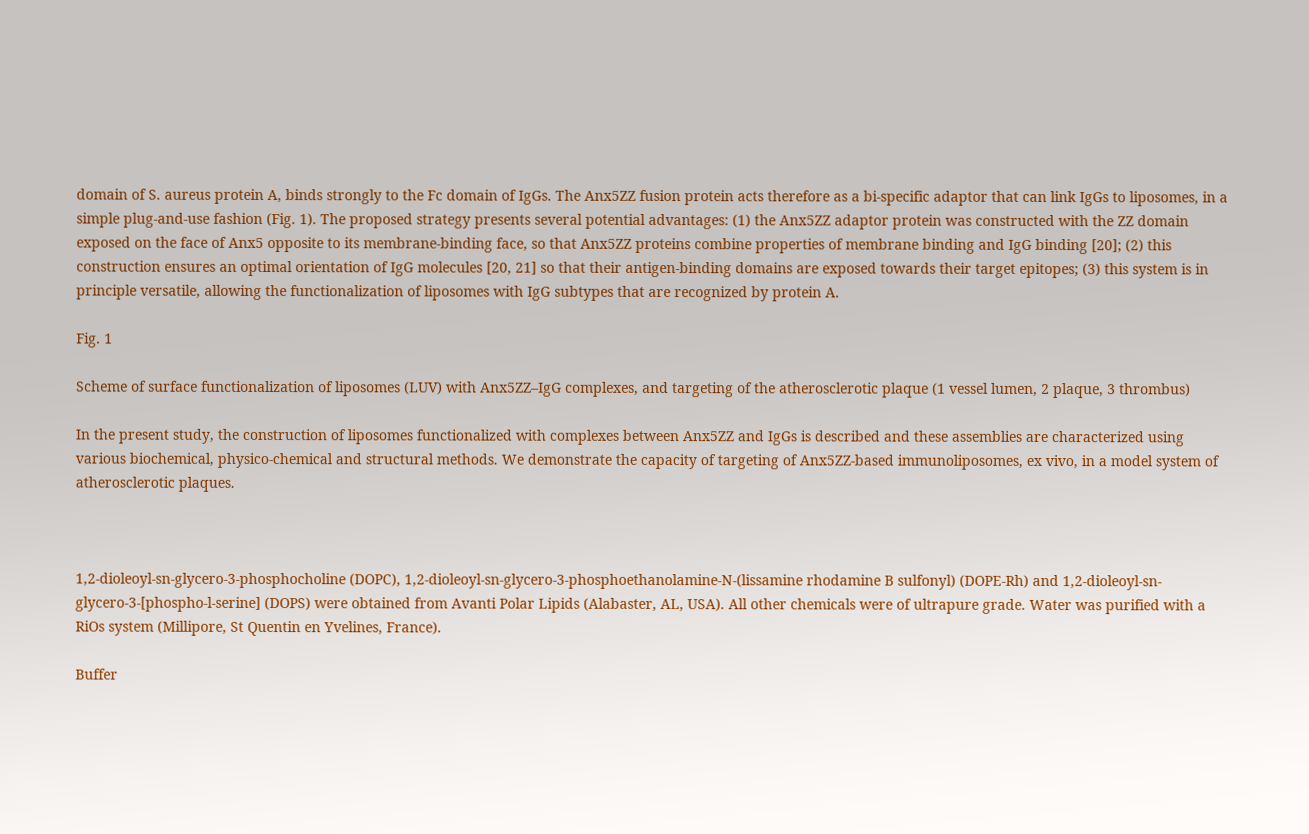domain of S. aureus protein A, binds strongly to the Fc domain of IgGs. The Anx5ZZ fusion protein acts therefore as a bi-specific adaptor that can link IgGs to liposomes, in a simple plug-and-use fashion (Fig. 1). The proposed strategy presents several potential advantages: (1) the Anx5ZZ adaptor protein was constructed with the ZZ domain exposed on the face of Anx5 opposite to its membrane-binding face, so that Anx5ZZ proteins combine properties of membrane binding and IgG binding [20]; (2) this construction ensures an optimal orientation of IgG molecules [20, 21] so that their antigen-binding domains are exposed towards their target epitopes; (3) this system is in principle versatile, allowing the functionalization of liposomes with IgG subtypes that are recognized by protein A.

Fig. 1

Scheme of surface functionalization of liposomes (LUV) with Anx5ZZ–IgG complexes, and targeting of the atherosclerotic plaque (1 vessel lumen, 2 plaque, 3 thrombus)

In the present study, the construction of liposomes functionalized with complexes between Anx5ZZ and IgGs is described and these assemblies are characterized using various biochemical, physico-chemical and structural methods. We demonstrate the capacity of targeting of Anx5ZZ-based immunoliposomes, ex vivo, in a model system of atherosclerotic plaques.



1,2-dioleoyl-sn-glycero-3-phosphocholine (DOPC), 1,2-dioleoyl-sn-glycero-3-phosphoethanolamine-N-(lissamine rhodamine B sulfonyl) (DOPE-Rh) and 1,2-dioleoyl-sn-glycero-3-[phospho-l-serine] (DOPS) were obtained from Avanti Polar Lipids (Alabaster, AL, USA). All other chemicals were of ultrapure grade. Water was purified with a RiOs system (Millipore, St Quentin en Yvelines, France).

Buffer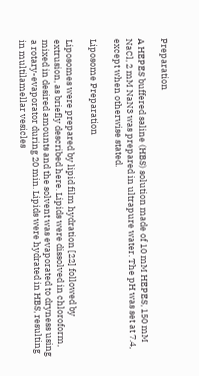Preparation

A HEPES buffered saline (HBS) solution made of 10 mM HEPES, 150 mM NaCl, 2 mM NaN3 was prepared in ultrapure water. The pH was set at 7.4, except when otherwise stated.

Liposome Preparation

Liposomes were prepared by lipid film hydration [22] followed by extrusion, as briefly described here. Lipids were dissolved in chloroform, mixed in desired amounts and the solvent was evaporated to dryness using a rotary-evaporator during 20 min. Lipids were hydrated in HBS, resulting in multilamellar vesicles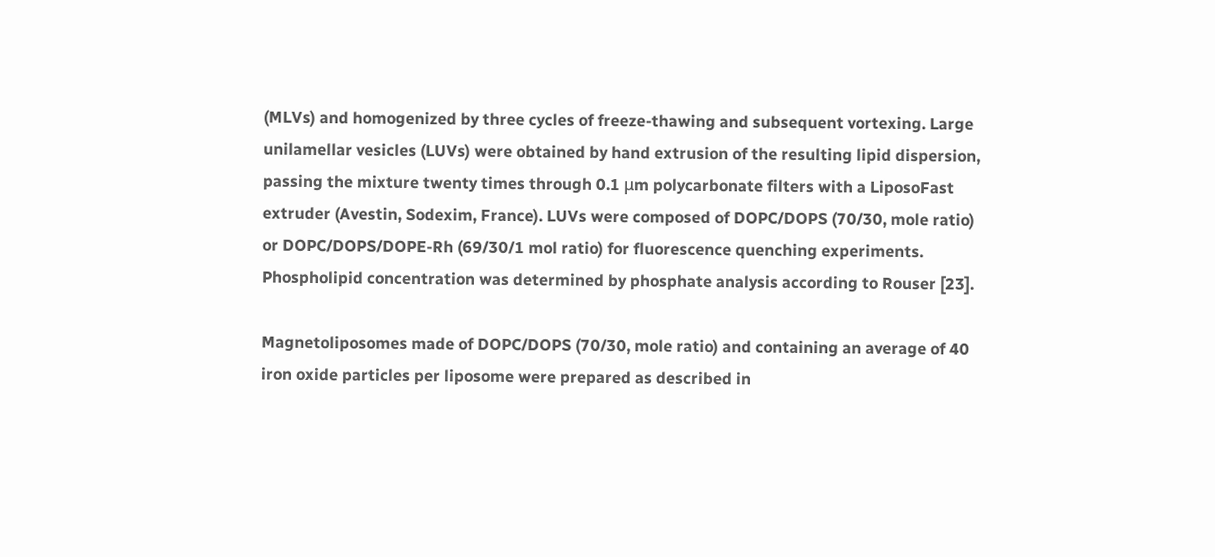(MLVs) and homogenized by three cycles of freeze-thawing and subsequent vortexing. Large unilamellar vesicles (LUVs) were obtained by hand extrusion of the resulting lipid dispersion, passing the mixture twenty times through 0.1 μm polycarbonate filters with a LiposoFast extruder (Avestin, Sodexim, France). LUVs were composed of DOPC/DOPS (70/30, mole ratio) or DOPC/DOPS/DOPE-Rh (69/30/1 mol ratio) for fluorescence quenching experiments. Phospholipid concentration was determined by phosphate analysis according to Rouser [23].

Magnetoliposomes made of DOPC/DOPS (70/30, mole ratio) and containing an average of 40 iron oxide particles per liposome were prepared as described in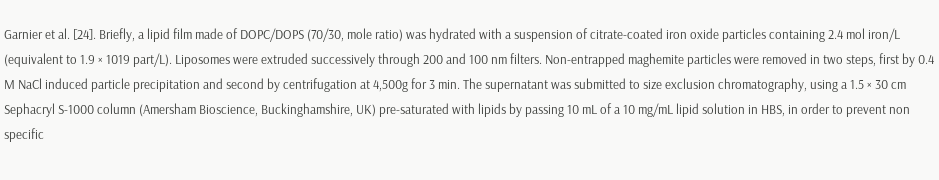Garnier et al. [24]. Briefly, a lipid film made of DOPC/DOPS (70/30, mole ratio) was hydrated with a suspension of citrate-coated iron oxide particles containing 2.4 mol iron/L (equivalent to 1.9 × 1019 part/L). Liposomes were extruded successively through 200 and 100 nm filters. Non-entrapped maghemite particles were removed in two steps, first by 0.4 M NaCl induced particle precipitation and second by centrifugation at 4,500g for 3 min. The supernatant was submitted to size exclusion chromatography, using a 1.5 × 30 cm Sephacryl S-1000 column (Amersham Bioscience, Buckinghamshire, UK) pre-saturated with lipids by passing 10 mL of a 10 mg/mL lipid solution in HBS, in order to prevent non specific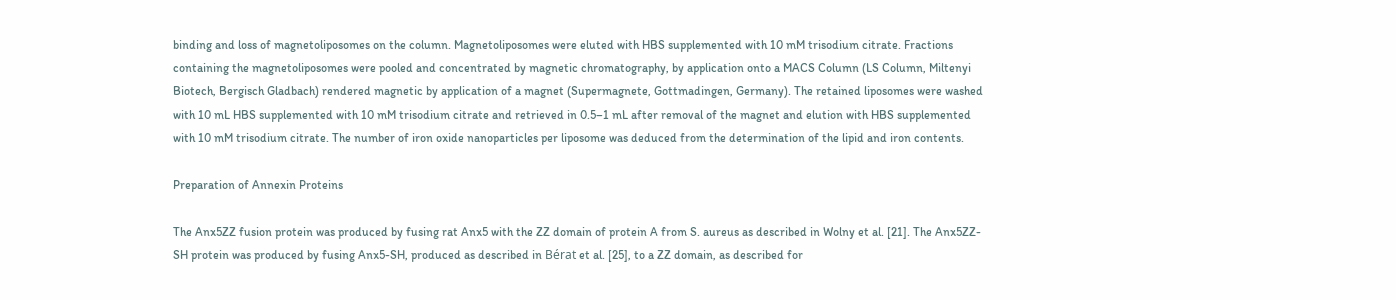binding and loss of magnetoliposomes on the column. Magnetoliposomes were eluted with HBS supplemented with 10 mM trisodium citrate. Fractions containing the magnetoliposomes were pooled and concentrated by magnetic chromatography, by application onto a MACS Column (LS Column, Miltenyi Biotech, Bergisch Gladbach) rendered magnetic by application of a magnet (Supermagnete, Gottmadingen, Germany). The retained liposomes were washed with 10 mL HBS supplemented with 10 mM trisodium citrate and retrieved in 0.5–1 mL after removal of the magnet and elution with HBS supplemented with 10 mM trisodium citrate. The number of iron oxide nanoparticles per liposome was deduced from the determination of the lipid and iron contents.

Preparation of Annexin Proteins

The Anx5ZZ fusion protein was produced by fusing rat Anx5 with the ZZ domain of protein A from S. aureus as described in Wolny et al. [21]. The Anx5ZZ-SH protein was produced by fusing Anx5-SH, produced as described in Bérat et al. [25], to a ZZ domain, as described for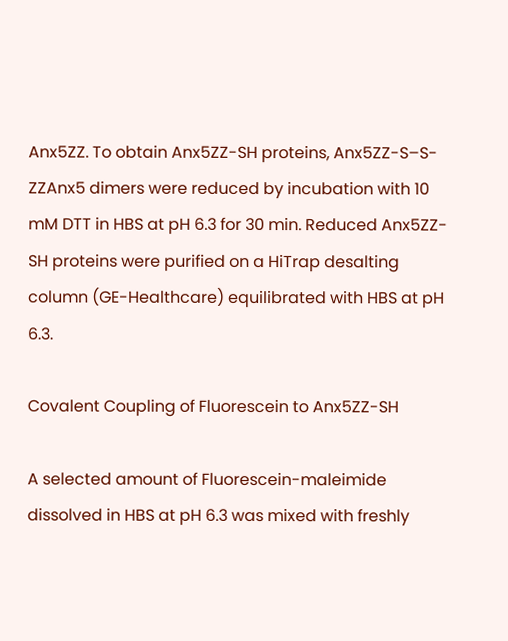Anx5ZZ. To obtain Anx5ZZ-SH proteins, Anx5ZZ-S–S-ZZAnx5 dimers were reduced by incubation with 10 mM DTT in HBS at pH 6.3 for 30 min. Reduced Anx5ZZ-SH proteins were purified on a HiTrap desalting column (GE-Healthcare) equilibrated with HBS at pH 6.3.

Covalent Coupling of Fluorescein to Anx5ZZ-SH

A selected amount of Fluorescein-maleimide dissolved in HBS at pH 6.3 was mixed with freshly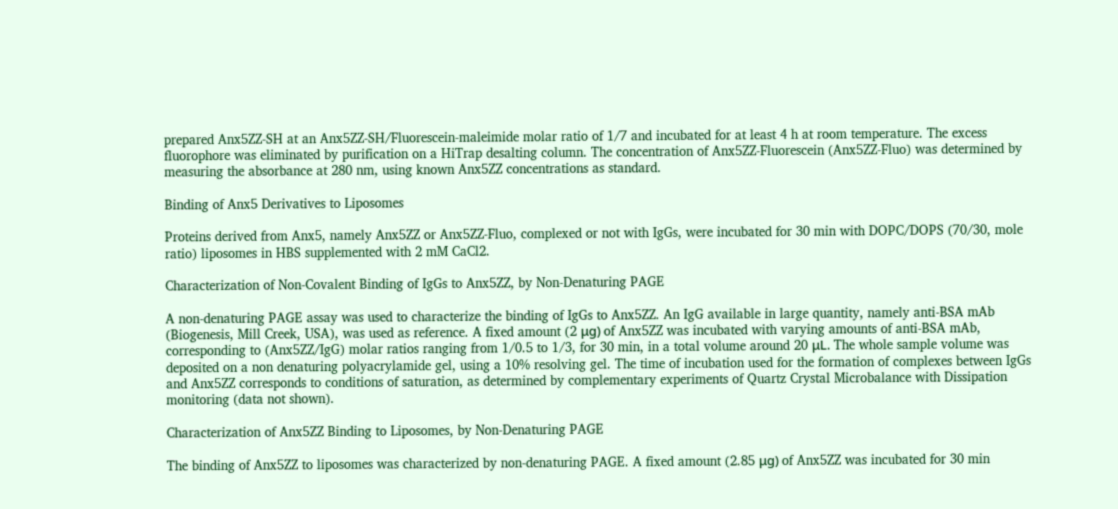prepared Anx5ZZ-SH at an Anx5ZZ-SH/Fluorescein-maleimide molar ratio of 1/7 and incubated for at least 4 h at room temperature. The excess fluorophore was eliminated by purification on a HiTrap desalting column. The concentration of Anx5ZZ-Fluorescein (Anx5ZZ-Fluo) was determined by measuring the absorbance at 280 nm, using known Anx5ZZ concentrations as standard.

Binding of Anx5 Derivatives to Liposomes

Proteins derived from Anx5, namely Anx5ZZ or Anx5ZZ-Fluo, complexed or not with IgGs, were incubated for 30 min with DOPC/DOPS (70/30, mole ratio) liposomes in HBS supplemented with 2 mM CaCl2.

Characterization of Non-Covalent Binding of IgGs to Anx5ZZ, by Non-Denaturing PAGE

A non-denaturing PAGE assay was used to characterize the binding of IgGs to Anx5ZZ. An IgG available in large quantity, namely anti-BSA mAb (Biogenesis, Mill Creek, USA), was used as reference. A fixed amount (2 μg) of Anx5ZZ was incubated with varying amounts of anti-BSA mAb, corresponding to (Anx5ZZ/IgG) molar ratios ranging from 1/0.5 to 1/3, for 30 min, in a total volume around 20 μL. The whole sample volume was deposited on a non denaturing polyacrylamide gel, using a 10% resolving gel. The time of incubation used for the formation of complexes between IgGs and Anx5ZZ corresponds to conditions of saturation, as determined by complementary experiments of Quartz Crystal Microbalance with Dissipation monitoring (data not shown).

Characterization of Anx5ZZ Binding to Liposomes, by Non-Denaturing PAGE

The binding of Anx5ZZ to liposomes was characterized by non-denaturing PAGE. A fixed amount (2.85 μg) of Anx5ZZ was incubated for 30 min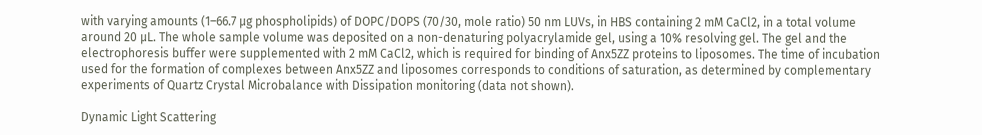with varying amounts (1–66.7 μg phospholipids) of DOPC/DOPS (70/30, mole ratio) 50 nm LUVs, in HBS containing 2 mM CaCl2, in a total volume around 20 μL. The whole sample volume was deposited on a non-denaturing polyacrylamide gel, using a 10% resolving gel. The gel and the electrophoresis buffer were supplemented with 2 mM CaCl2, which is required for binding of Anx5ZZ proteins to liposomes. The time of incubation used for the formation of complexes between Anx5ZZ and liposomes corresponds to conditions of saturation, as determined by complementary experiments of Quartz Crystal Microbalance with Dissipation monitoring (data not shown).

Dynamic Light Scattering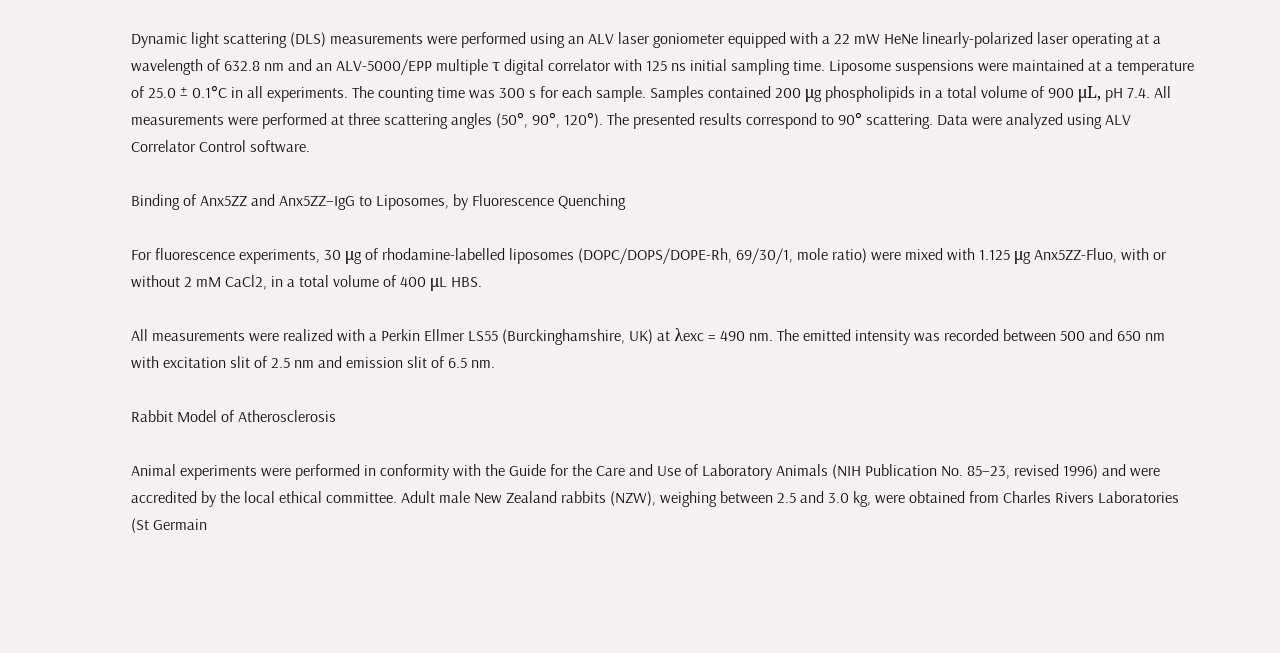Dynamic light scattering (DLS) measurements were performed using an ALV laser goniometer equipped with a 22 mW HeNe linearly-polarized laser operating at a wavelength of 632.8 nm and an ALV-5000/EPP multiple τ digital correlator with 125 ns initial sampling time. Liposome suspensions were maintained at a temperature of 25.0 ± 0.1°C in all experiments. The counting time was 300 s for each sample. Samples contained 200 μg phospholipids in a total volume of 900 μL, pH 7.4. All measurements were performed at three scattering angles (50°, 90°, 120°). The presented results correspond to 90° scattering. Data were analyzed using ALV Correlator Control software.

Binding of Anx5ZZ and Anx5ZZ–IgG to Liposomes, by Fluorescence Quenching

For fluorescence experiments, 30 μg of rhodamine-labelled liposomes (DOPC/DOPS/DOPE-Rh, 69/30/1, mole ratio) were mixed with 1.125 μg Anx5ZZ-Fluo, with or without 2 mM CaCl2, in a total volume of 400 μL HBS.

All measurements were realized with a Perkin Ellmer LS55 (Burckinghamshire, UK) at λexc = 490 nm. The emitted intensity was recorded between 500 and 650 nm with excitation slit of 2.5 nm and emission slit of 6.5 nm.

Rabbit Model of Atherosclerosis

Animal experiments were performed in conformity with the Guide for the Care and Use of Laboratory Animals (NIH Publication No. 85–23, revised 1996) and were accredited by the local ethical committee. Adult male New Zealand rabbits (NZW), weighing between 2.5 and 3.0 kg, were obtained from Charles Rivers Laboratories (St Germain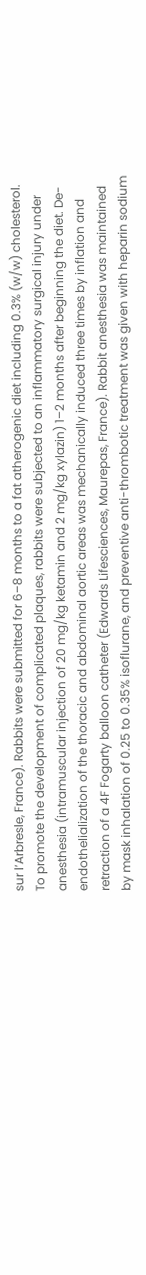sur l’Arbresle, France). Rabbits were submitted for 6–8 months to a fat atherogenic diet including 0.3% (w/w) cholesterol. To promote the development of complicated plaques, rabbits were subjected to an inflammatory surgical injury under anesthesia (intramuscular injection of 20 mg/kg ketamin and 2 mg/kg xylazin) 1–2 months after beginning the diet. De-endothelialization of the thoracic and abdominal aortic areas was mechanically induced three times by inflation and retraction of a 4F Fogarty balloon catheter (Edwards Lifesciences, Maurepas, France). Rabbit anesthesia was maintained by mask inhalation of 0.25 to 0.35% isoflurane, and preventive anti-thrombotic treatment was given with heparin sodium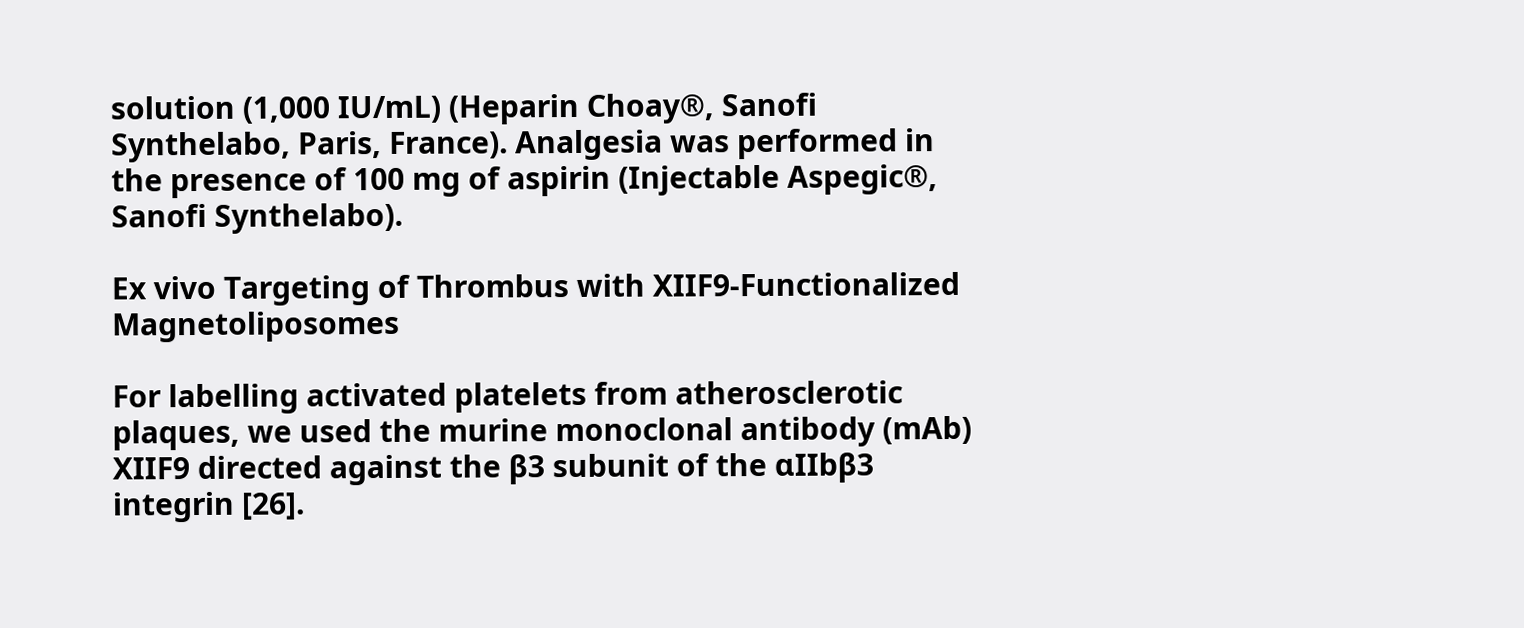solution (1,000 IU/mL) (Heparin Choay®, Sanofi Synthelabo, Paris, France). Analgesia was performed in the presence of 100 mg of aspirin (Injectable Aspegic®, Sanofi Synthelabo).

Ex vivo Targeting of Thrombus with XIIF9-Functionalized Magnetoliposomes

For labelling activated platelets from atherosclerotic plaques, we used the murine monoclonal antibody (mAb) XIIF9 directed against the β3 subunit of the αIIbβ3 integrin [26].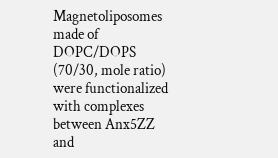Magnetoliposomes made of DOPC/DOPS (70/30, mole ratio) were functionalized with complexes between Anx5ZZ and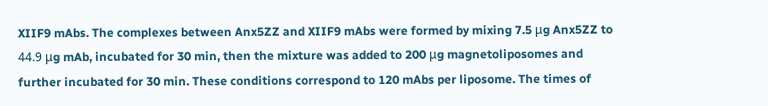XIIF9 mAbs. The complexes between Anx5ZZ and XIIF9 mAbs were formed by mixing 7.5 μg Anx5ZZ to 44.9 μg mAb, incubated for 30 min, then the mixture was added to 200 μg magnetoliposomes and further incubated for 30 min. These conditions correspond to 120 mAbs per liposome. The times of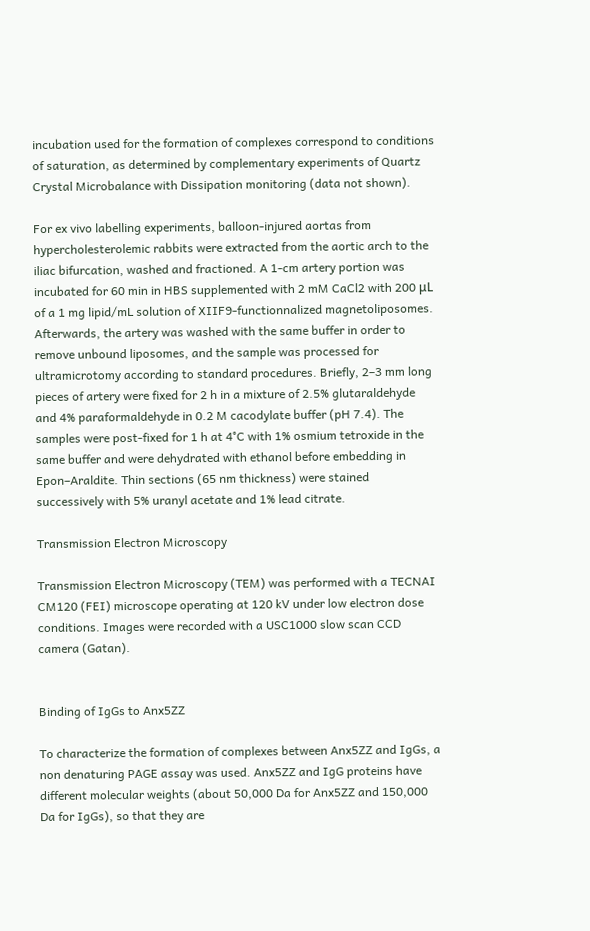incubation used for the formation of complexes correspond to conditions of saturation, as determined by complementary experiments of Quartz Crystal Microbalance with Dissipation monitoring (data not shown).

For ex vivo labelling experiments, balloon-injured aortas from hypercholesterolemic rabbits were extracted from the aortic arch to the iliac bifurcation, washed and fractioned. A 1-cm artery portion was incubated for 60 min in HBS supplemented with 2 mM CaCl2 with 200 μL of a 1 mg lipid/mL solution of XIIF9-functionnalized magnetoliposomes. Afterwards, the artery was washed with the same buffer in order to remove unbound liposomes, and the sample was processed for ultramicrotomy according to standard procedures. Briefly, 2–3 mm long pieces of artery were fixed for 2 h in a mixture of 2.5% glutaraldehyde and 4% paraformaldehyde in 0.2 M cacodylate buffer (pH 7.4). The samples were post-fixed for 1 h at 4°C with 1% osmium tetroxide in the same buffer and were dehydrated with ethanol before embedding in Epon–Araldite. Thin sections (65 nm thickness) were stained successively with 5% uranyl acetate and 1% lead citrate.

Transmission Electron Microscopy

Transmission Electron Microscopy (TEM) was performed with a TECNAI CM120 (FEI) microscope operating at 120 kV under low electron dose conditions. Images were recorded with a USC1000 slow scan CCD camera (Gatan).


Binding of IgGs to Anx5ZZ

To characterize the formation of complexes between Anx5ZZ and IgGs, a non denaturing PAGE assay was used. Anx5ZZ and IgG proteins have different molecular weights (about 50,000 Da for Anx5ZZ and 150,000 Da for IgGs), so that they are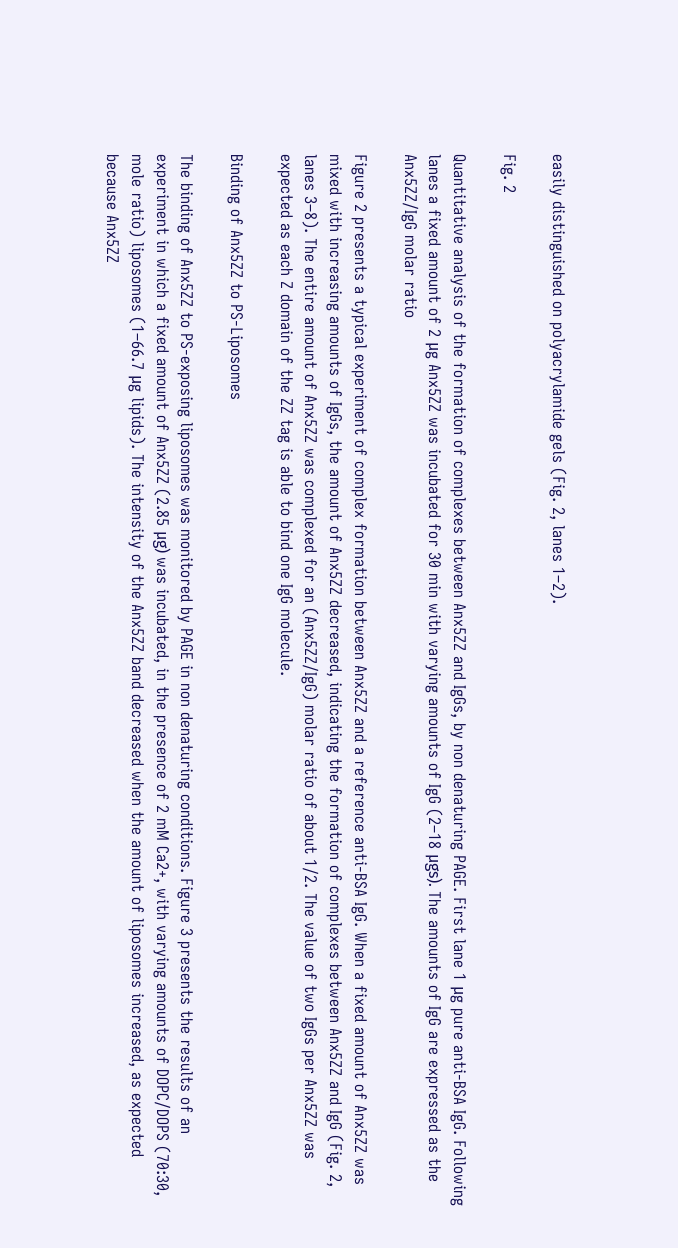easily distinguished on polyacrylamide gels (Fig. 2, lanes 1–2).

Fig. 2

Quantitative analysis of the formation of complexes between Anx5ZZ and IgGs, by non denaturing PAGE. First lane 1 μg pure anti-BSA IgG. Following lanes a fixed amount of 2 μg Anx5ZZ was incubated for 30 min with varying amounts of IgG (2–18 μgs). The amounts of IgG are expressed as the Anx5ZZ/IgG molar ratio

Figure 2 presents a typical experiment of complex formation between Anx5ZZ and a reference anti-BSA IgG. When a fixed amount of Anx5ZZ was mixed with increasing amounts of IgGs, the amount of Anx5ZZ decreased, indicating the formation of complexes between Anx5ZZ and IgG (Fig. 2, lanes 3–8). The entire amount of Anx5ZZ was complexed for an (Anx5ZZ/IgG) molar ratio of about 1/2. The value of two IgGs per Anx5ZZ was expected as each Z domain of the ZZ tag is able to bind one IgG molecule.

Binding of Anx5ZZ to PS-Liposomes

The binding of Anx5ZZ to PS-exposing liposomes was monitored by PAGE in non denaturing conditions. Figure 3 presents the results of an experiment in which a fixed amount of Anx5ZZ (2.85 μg) was incubated, in the presence of 2 mM Ca2+, with varying amounts of DOPC/DOPS (70:30, mole ratio) liposomes (1–66.7 μg lipids). The intensity of the Anx5ZZ band decreased when the amount of liposomes increased, as expected because Anx5ZZ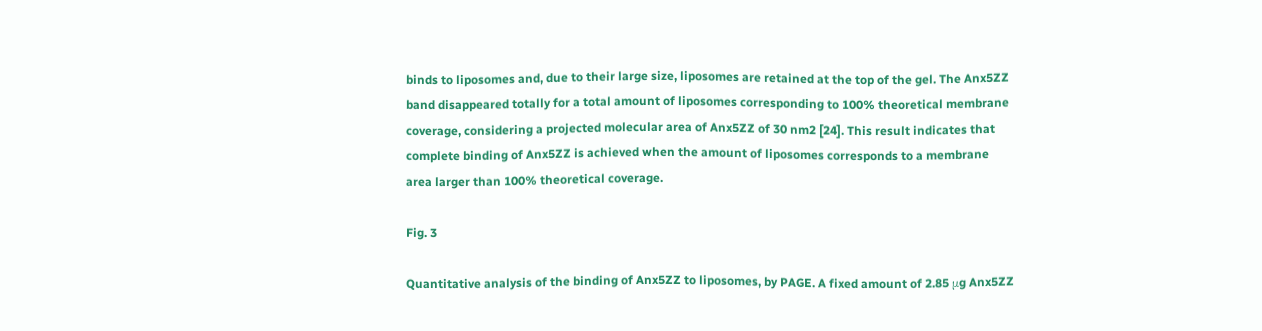binds to liposomes and, due to their large size, liposomes are retained at the top of the gel. The Anx5ZZ band disappeared totally for a total amount of liposomes corresponding to 100% theoretical membrane coverage, considering a projected molecular area of Anx5ZZ of 30 nm2 [24]. This result indicates that complete binding of Anx5ZZ is achieved when the amount of liposomes corresponds to a membrane area larger than 100% theoretical coverage.

Fig. 3

Quantitative analysis of the binding of Anx5ZZ to liposomes, by PAGE. A fixed amount of 2.85 μg Anx5ZZ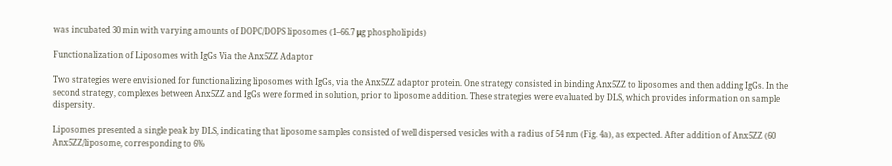was incubated 30 min with varying amounts of DOPC/DOPS liposomes (1–66.7 μg phospholipids)

Functionalization of Liposomes with IgGs Via the Anx5ZZ Adaptor

Two strategies were envisioned for functionalizing liposomes with IgGs, via the Anx5ZZ adaptor protein. One strategy consisted in binding Anx5ZZ to liposomes and then adding IgGs. In the second strategy, complexes between Anx5ZZ and IgGs were formed in solution, prior to liposome addition. These strategies were evaluated by DLS, which provides information on sample dispersity.

Liposomes presented a single peak by DLS, indicating that liposome samples consisted of well dispersed vesicles with a radius of 54 nm (Fig. 4a), as expected. After addition of Anx5ZZ (60 Anx5ZZ/liposome, corresponding to 6%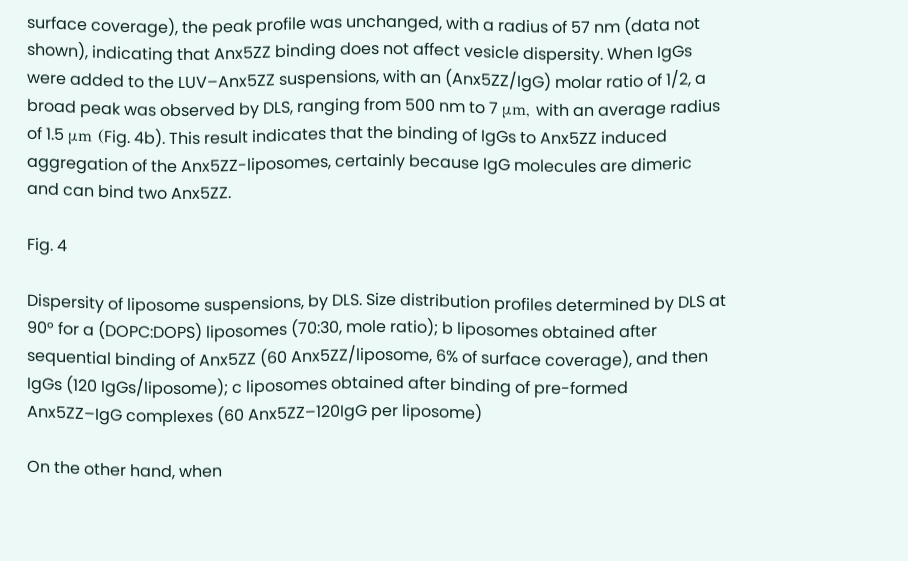surface coverage), the peak profile was unchanged, with a radius of 57 nm (data not shown), indicating that Anx5ZZ binding does not affect vesicle dispersity. When IgGs were added to the LUV–Anx5ZZ suspensions, with an (Anx5ZZ/IgG) molar ratio of 1/2, a broad peak was observed by DLS, ranging from 500 nm to 7 μm, with an average radius of 1.5 μm (Fig. 4b). This result indicates that the binding of IgGs to Anx5ZZ induced aggregation of the Anx5ZZ-liposomes, certainly because IgG molecules are dimeric and can bind two Anx5ZZ.

Fig. 4

Dispersity of liposome suspensions, by DLS. Size distribution profiles determined by DLS at 90° for a (DOPC:DOPS) liposomes (70:30, mole ratio); b liposomes obtained after sequential binding of Anx5ZZ (60 Anx5ZZ/liposome, 6% of surface coverage), and then IgGs (120 IgGs/liposome); c liposomes obtained after binding of pre-formed Anx5ZZ–IgG complexes (60 Anx5ZZ–120IgG per liposome)

On the other hand, when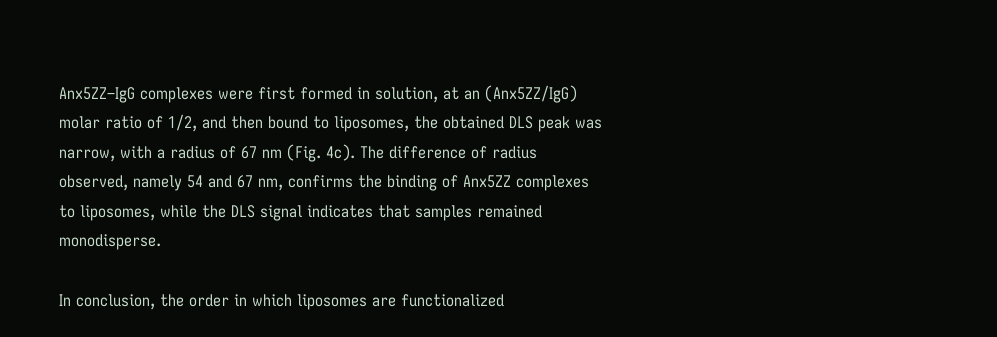Anx5ZZ–IgG complexes were first formed in solution, at an (Anx5ZZ/IgG) molar ratio of 1/2, and then bound to liposomes, the obtained DLS peak was narrow, with a radius of 67 nm (Fig. 4c). The difference of radius observed, namely 54 and 67 nm, confirms the binding of Anx5ZZ complexes to liposomes, while the DLS signal indicates that samples remained monodisperse.

In conclusion, the order in which liposomes are functionalized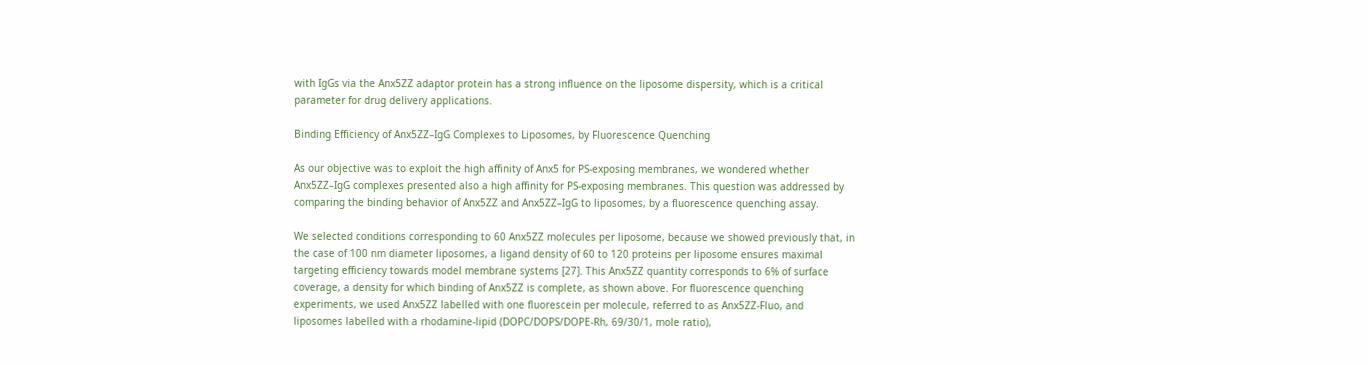with IgGs via the Anx5ZZ adaptor protein has a strong influence on the liposome dispersity, which is a critical parameter for drug delivery applications.

Binding Efficiency of Anx5ZZ–IgG Complexes to Liposomes, by Fluorescence Quenching

As our objective was to exploit the high affinity of Anx5 for PS-exposing membranes, we wondered whether Anx5ZZ–IgG complexes presented also a high affinity for PS-exposing membranes. This question was addressed by comparing the binding behavior of Anx5ZZ and Anx5ZZ–IgG to liposomes, by a fluorescence quenching assay.

We selected conditions corresponding to 60 Anx5ZZ molecules per liposome, because we showed previously that, in the case of 100 nm diameter liposomes, a ligand density of 60 to 120 proteins per liposome ensures maximal targeting efficiency towards model membrane systems [27]. This Anx5ZZ quantity corresponds to 6% of surface coverage, a density for which binding of Anx5ZZ is complete, as shown above. For fluorescence quenching experiments, we used Anx5ZZ labelled with one fluorescein per molecule, referred to as Anx5ZZ-Fluo, and liposomes labelled with a rhodamine-lipid (DOPC/DOPS/DOPE-Rh, 69/30/1, mole ratio),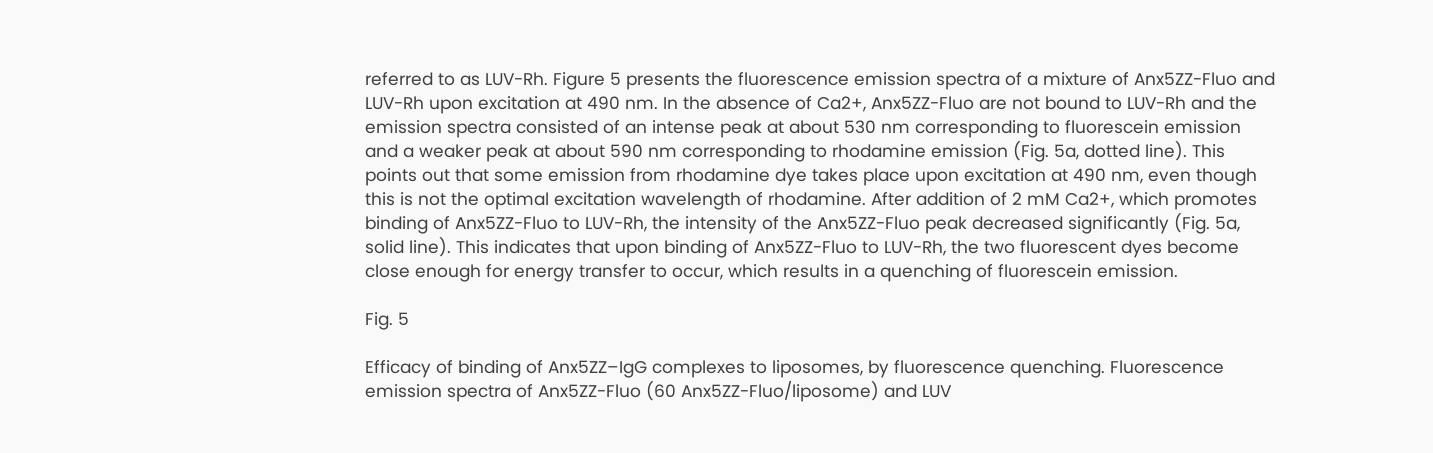referred to as LUV-Rh. Figure 5 presents the fluorescence emission spectra of a mixture of Anx5ZZ-Fluo and LUV-Rh upon excitation at 490 nm. In the absence of Ca2+, Anx5ZZ-Fluo are not bound to LUV-Rh and the emission spectra consisted of an intense peak at about 530 nm corresponding to fluorescein emission and a weaker peak at about 590 nm corresponding to rhodamine emission (Fig. 5a, dotted line). This points out that some emission from rhodamine dye takes place upon excitation at 490 nm, even though this is not the optimal excitation wavelength of rhodamine. After addition of 2 mM Ca2+, which promotes binding of Anx5ZZ-Fluo to LUV-Rh, the intensity of the Anx5ZZ-Fluo peak decreased significantly (Fig. 5a, solid line). This indicates that upon binding of Anx5ZZ-Fluo to LUV-Rh, the two fluorescent dyes become close enough for energy transfer to occur, which results in a quenching of fluorescein emission.

Fig. 5

Efficacy of binding of Anx5ZZ–IgG complexes to liposomes, by fluorescence quenching. Fluorescence emission spectra of Anx5ZZ-Fluo (60 Anx5ZZ-Fluo/liposome) and LUV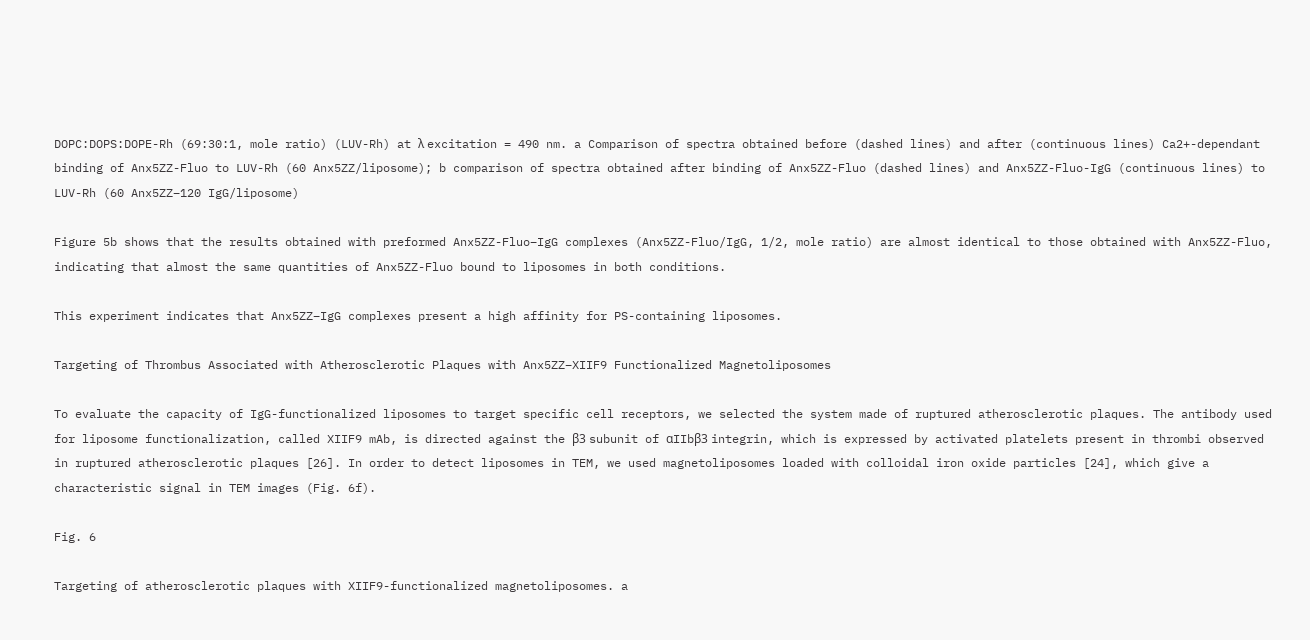DOPC:DOPS:DOPE-Rh (69:30:1, mole ratio) (LUV-Rh) at λ excitation = 490 nm. a Comparison of spectra obtained before (dashed lines) and after (continuous lines) Ca2+-dependant binding of Anx5ZZ-Fluo to LUV-Rh (60 Anx5ZZ/liposome); b comparison of spectra obtained after binding of Anx5ZZ-Fluo (dashed lines) and Anx5ZZ-Fluo-IgG (continuous lines) to LUV-Rh (60 Anx5ZZ–120 IgG/liposome)

Figure 5b shows that the results obtained with preformed Anx5ZZ-Fluo–IgG complexes (Anx5ZZ-Fluo/IgG, 1/2, mole ratio) are almost identical to those obtained with Anx5ZZ-Fluo, indicating that almost the same quantities of Anx5ZZ-Fluo bound to liposomes in both conditions.

This experiment indicates that Anx5ZZ–IgG complexes present a high affinity for PS-containing liposomes.

Targeting of Thrombus Associated with Atherosclerotic Plaques with Anx5ZZ–XIIF9 Functionalized Magnetoliposomes

To evaluate the capacity of IgG-functionalized liposomes to target specific cell receptors, we selected the system made of ruptured atherosclerotic plaques. The antibody used for liposome functionalization, called XIIF9 mAb, is directed against the β3 subunit of αIIbβ3 integrin, which is expressed by activated platelets present in thrombi observed in ruptured atherosclerotic plaques [26]. In order to detect liposomes in TEM, we used magnetoliposomes loaded with colloidal iron oxide particles [24], which give a characteristic signal in TEM images (Fig. 6f).

Fig. 6

Targeting of atherosclerotic plaques with XIIF9-functionalized magnetoliposomes. a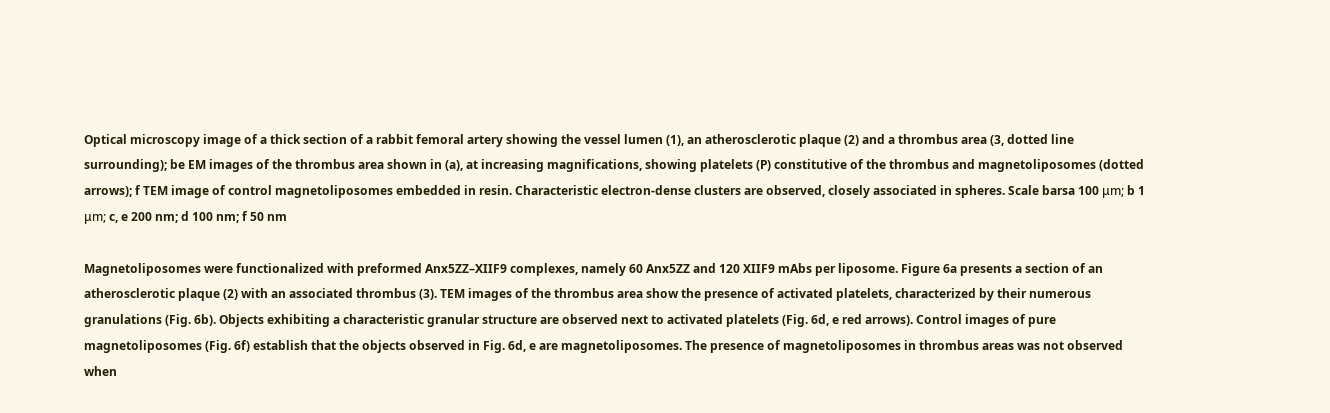Optical microscopy image of a thick section of a rabbit femoral artery showing the vessel lumen (1), an atherosclerotic plaque (2) and a thrombus area (3, dotted line surrounding); be EM images of the thrombus area shown in (a), at increasing magnifications, showing platelets (P) constitutive of the thrombus and magnetoliposomes (dotted arrows); f TEM image of control magnetoliposomes embedded in resin. Characteristic electron-dense clusters are observed, closely associated in spheres. Scale barsa 100 μm; b 1 μm; c, e 200 nm; d 100 nm; f 50 nm

Magnetoliposomes were functionalized with preformed Anx5ZZ–XIIF9 complexes, namely 60 Anx5ZZ and 120 XIIF9 mAbs per liposome. Figure 6a presents a section of an atherosclerotic plaque (2) with an associated thrombus (3). TEM images of the thrombus area show the presence of activated platelets, characterized by their numerous granulations (Fig. 6b). Objects exhibiting a characteristic granular structure are observed next to activated platelets (Fig. 6d, e red arrows). Control images of pure magnetoliposomes (Fig. 6f) establish that the objects observed in Fig. 6d, e are magnetoliposomes. The presence of magnetoliposomes in thrombus areas was not observed when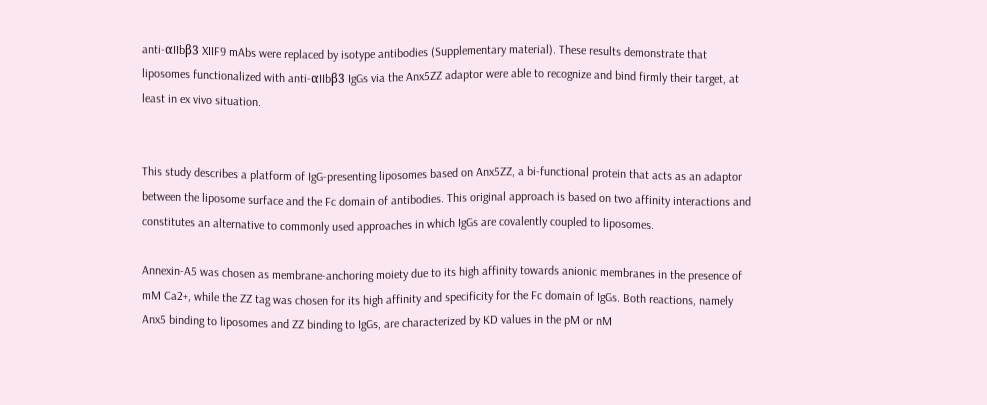anti-αIIbβ3 XIIF9 mAbs were replaced by isotype antibodies (Supplementary material). These results demonstrate that liposomes functionalized with anti-αIIbβ3 IgGs via the Anx5ZZ adaptor were able to recognize and bind firmly their target, at least in ex vivo situation.


This study describes a platform of IgG-presenting liposomes based on Anx5ZZ, a bi-functional protein that acts as an adaptor between the liposome surface and the Fc domain of antibodies. This original approach is based on two affinity interactions and constitutes an alternative to commonly used approaches in which IgGs are covalently coupled to liposomes.

Annexin-A5 was chosen as membrane-anchoring moiety due to its high affinity towards anionic membranes in the presence of mM Ca2+, while the ZZ tag was chosen for its high affinity and specificity for the Fc domain of IgGs. Both reactions, namely Anx5 binding to liposomes and ZZ binding to IgGs, are characterized by KD values in the pM or nM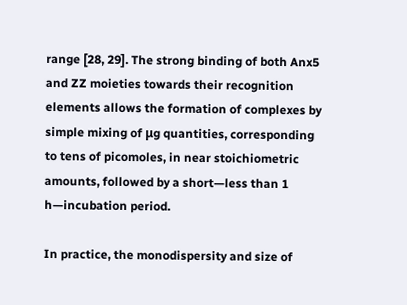range [28, 29]. The strong binding of both Anx5 and ZZ moieties towards their recognition elements allows the formation of complexes by simple mixing of μg quantities, corresponding to tens of picomoles, in near stoichiometric amounts, followed by a short—less than 1 h—incubation period.

In practice, the monodispersity and size of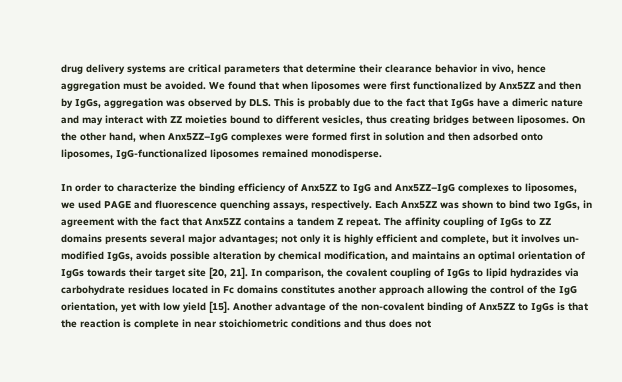drug delivery systems are critical parameters that determine their clearance behavior in vivo, hence aggregation must be avoided. We found that when liposomes were first functionalized by Anx5ZZ and then by IgGs, aggregation was observed by DLS. This is probably due to the fact that IgGs have a dimeric nature and may interact with ZZ moieties bound to different vesicles, thus creating bridges between liposomes. On the other hand, when Anx5ZZ–IgG complexes were formed first in solution and then adsorbed onto liposomes, IgG-functionalized liposomes remained monodisperse.

In order to characterize the binding efficiency of Anx5ZZ to IgG and Anx5ZZ–IgG complexes to liposomes, we used PAGE and fluorescence quenching assays, respectively. Each Anx5ZZ was shown to bind two IgGs, in agreement with the fact that Anx5ZZ contains a tandem Z repeat. The affinity coupling of IgGs to ZZ domains presents several major advantages; not only it is highly efficient and complete, but it involves un-modified IgGs, avoids possible alteration by chemical modification, and maintains an optimal orientation of IgGs towards their target site [20, 21]. In comparison, the covalent coupling of IgGs to lipid hydrazides via carbohydrate residues located in Fc domains constitutes another approach allowing the control of the IgG orientation, yet with low yield [15]. Another advantage of the non-covalent binding of Anx5ZZ to IgGs is that the reaction is complete in near stoichiometric conditions and thus does not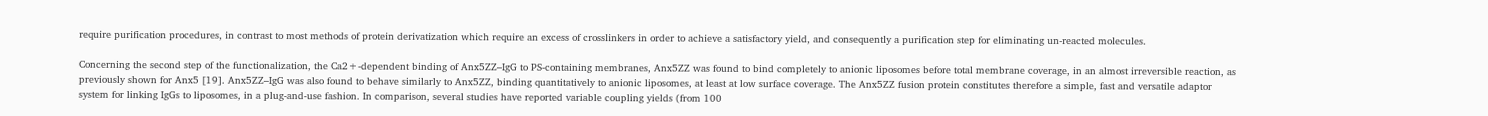require purification procedures, in contrast to most methods of protein derivatization which require an excess of crosslinkers in order to achieve a satisfactory yield, and consequently a purification step for eliminating un-reacted molecules.

Concerning the second step of the functionalization, the Ca2+-dependent binding of Anx5ZZ–IgG to PS-containing membranes, Anx5ZZ was found to bind completely to anionic liposomes before total membrane coverage, in an almost irreversible reaction, as previously shown for Anx5 [19]. Anx5ZZ–IgG was also found to behave similarly to Anx5ZZ, binding quantitatively to anionic liposomes, at least at low surface coverage. The Anx5ZZ fusion protein constitutes therefore a simple, fast and versatile adaptor system for linking IgGs to liposomes, in a plug-and-use fashion. In comparison, several studies have reported variable coupling yields (from 100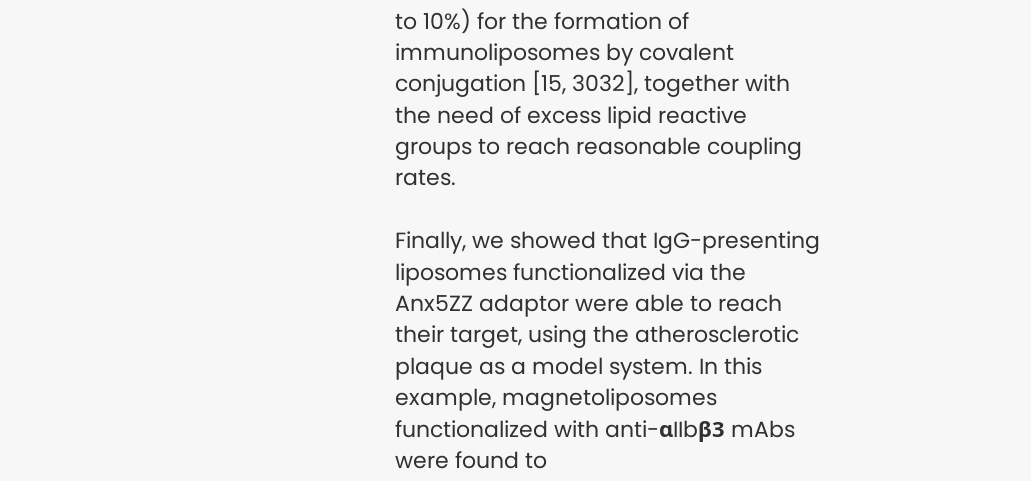to 10%) for the formation of immunoliposomes by covalent conjugation [15, 3032], together with the need of excess lipid reactive groups to reach reasonable coupling rates.

Finally, we showed that IgG-presenting liposomes functionalized via the Anx5ZZ adaptor were able to reach their target, using the atherosclerotic plaque as a model system. In this example, magnetoliposomes functionalized with anti-αIIbβ3 mAbs were found to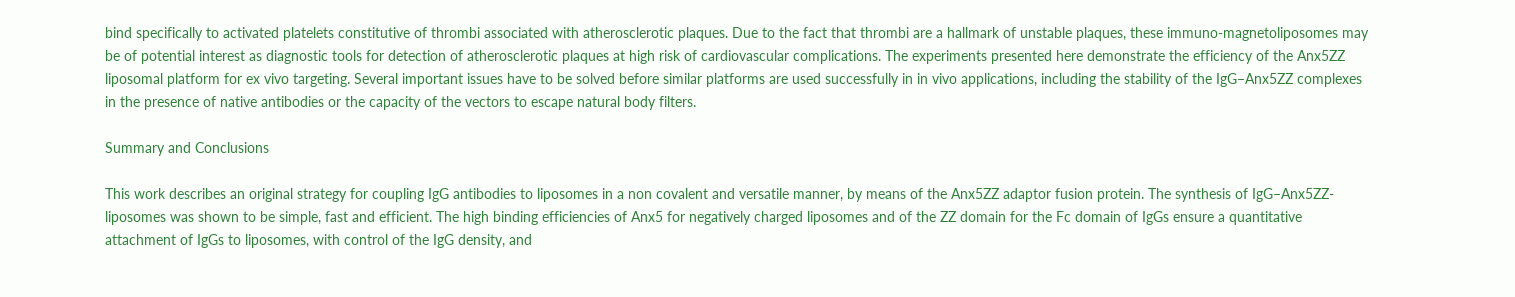bind specifically to activated platelets constitutive of thrombi associated with atherosclerotic plaques. Due to the fact that thrombi are a hallmark of unstable plaques, these immuno-magnetoliposomes may be of potential interest as diagnostic tools for detection of atherosclerotic plaques at high risk of cardiovascular complications. The experiments presented here demonstrate the efficiency of the Anx5ZZ liposomal platform for ex vivo targeting. Several important issues have to be solved before similar platforms are used successfully in in vivo applications, including the stability of the IgG–Anx5ZZ complexes in the presence of native antibodies or the capacity of the vectors to escape natural body filters.

Summary and Conclusions

This work describes an original strategy for coupling IgG antibodies to liposomes in a non covalent and versatile manner, by means of the Anx5ZZ adaptor fusion protein. The synthesis of IgG–Anx5ZZ-liposomes was shown to be simple, fast and efficient. The high binding efficiencies of Anx5 for negatively charged liposomes and of the ZZ domain for the Fc domain of IgGs ensure a quantitative attachment of IgGs to liposomes, with control of the IgG density, and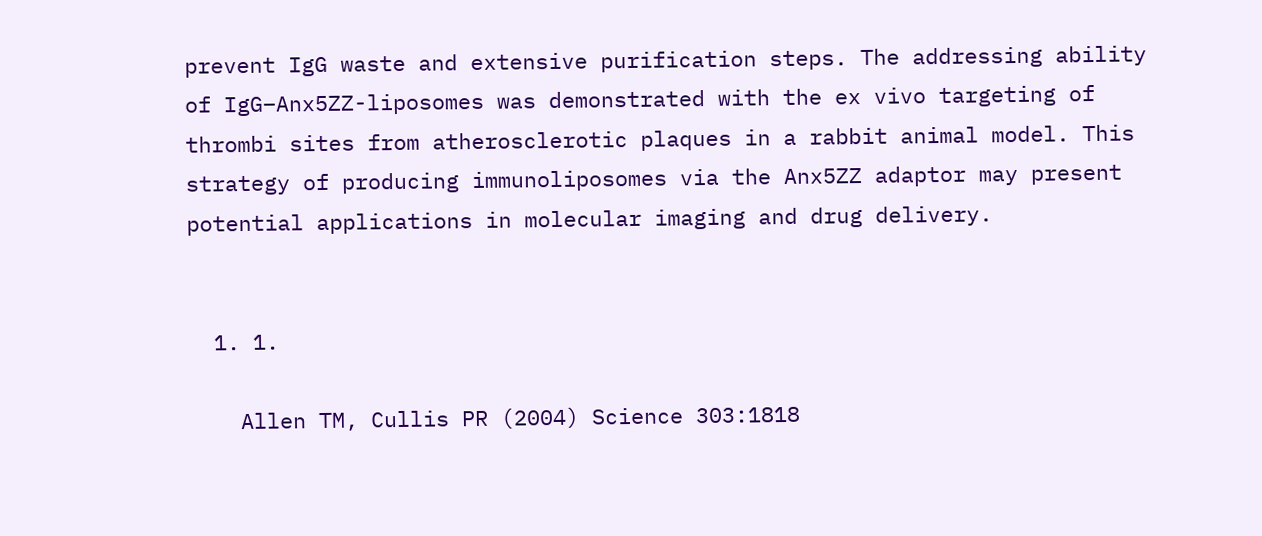prevent IgG waste and extensive purification steps. The addressing ability of IgG–Anx5ZZ-liposomes was demonstrated with the ex vivo targeting of thrombi sites from atherosclerotic plaques in a rabbit animal model. This strategy of producing immunoliposomes via the Anx5ZZ adaptor may present potential applications in molecular imaging and drug delivery.


  1. 1.

    Allen TM, Cullis PR (2004) Science 303:1818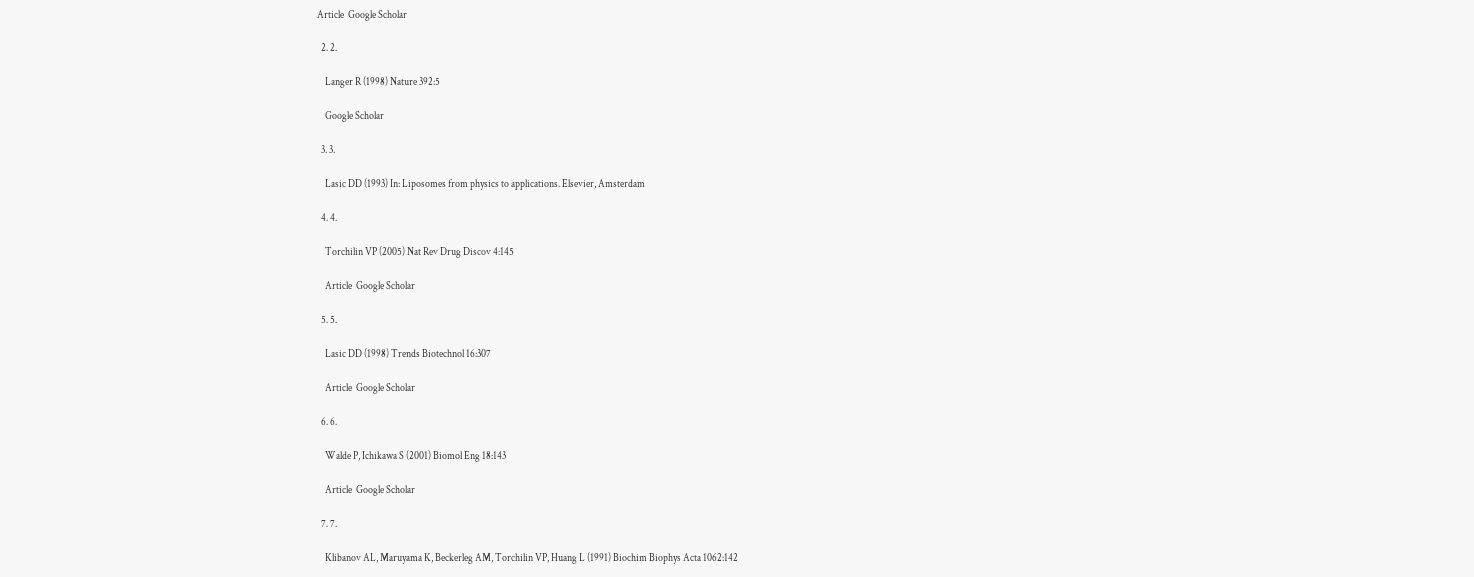Article  Google Scholar

  2. 2.

    Langer R (1998) Nature 392:5

    Google Scholar

  3. 3.

    Lasic DD (1993) In: Liposomes from physics to applications. Elsevier, Amsterdam

  4. 4.

    Torchilin VP (2005) Nat Rev Drug Discov 4:145

    Article  Google Scholar

  5. 5.

    Lasic DD (1998) Trends Biotechnol 16:307

    Article  Google Scholar

  6. 6.

    Walde P, Ichikawa S (2001) Biomol Eng 18:143

    Article  Google Scholar

  7. 7.

    Klibanov AL, Maruyama K, Beckerleg AM, Torchilin VP, Huang L (1991) Biochim Biophys Acta 1062:142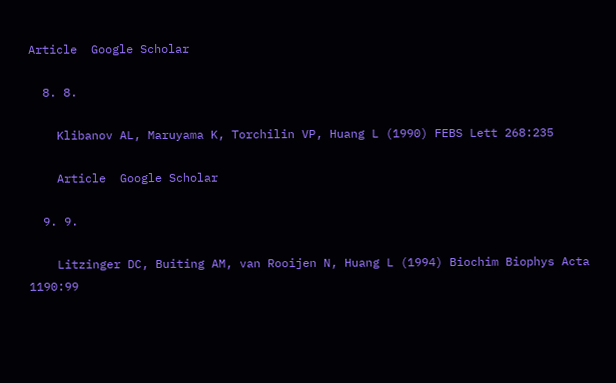Article  Google Scholar

  8. 8.

    Klibanov AL, Maruyama K, Torchilin VP, Huang L (1990) FEBS Lett 268:235

    Article  Google Scholar

  9. 9.

    Litzinger DC, Buiting AM, van Rooijen N, Huang L (1994) Biochim Biophys Acta 1190:99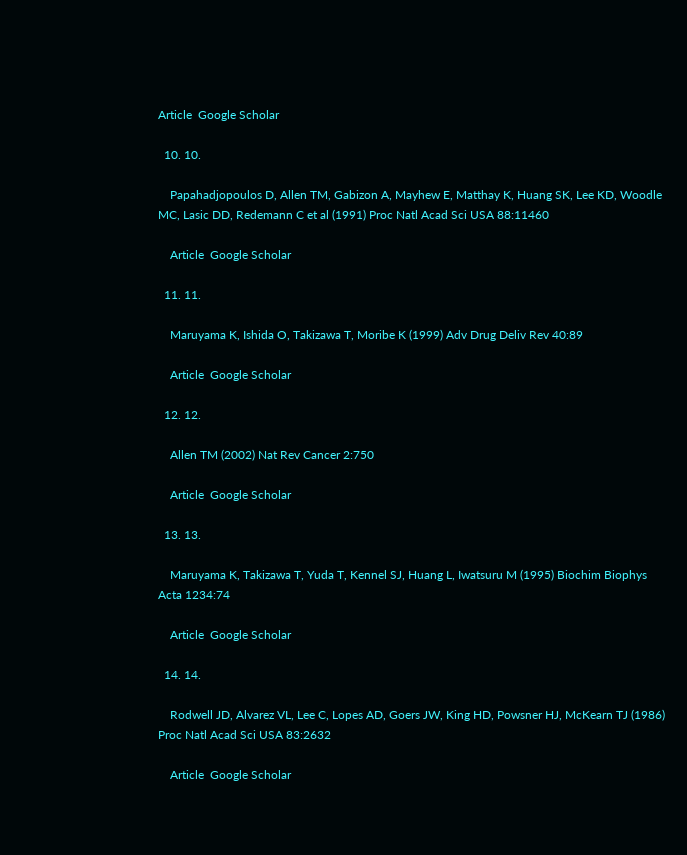Article  Google Scholar

  10. 10.

    Papahadjopoulos D, Allen TM, Gabizon A, Mayhew E, Matthay K, Huang SK, Lee KD, Woodle MC, Lasic DD, Redemann C et al (1991) Proc Natl Acad Sci USA 88:11460

    Article  Google Scholar

  11. 11.

    Maruyama K, Ishida O, Takizawa T, Moribe K (1999) Adv Drug Deliv Rev 40:89

    Article  Google Scholar

  12. 12.

    Allen TM (2002) Nat Rev Cancer 2:750

    Article  Google Scholar

  13. 13.

    Maruyama K, Takizawa T, Yuda T, Kennel SJ, Huang L, Iwatsuru M (1995) Biochim Biophys Acta 1234:74

    Article  Google Scholar

  14. 14.

    Rodwell JD, Alvarez VL, Lee C, Lopes AD, Goers JW, King HD, Powsner HJ, McKearn TJ (1986) Proc Natl Acad Sci USA 83:2632

    Article  Google Scholar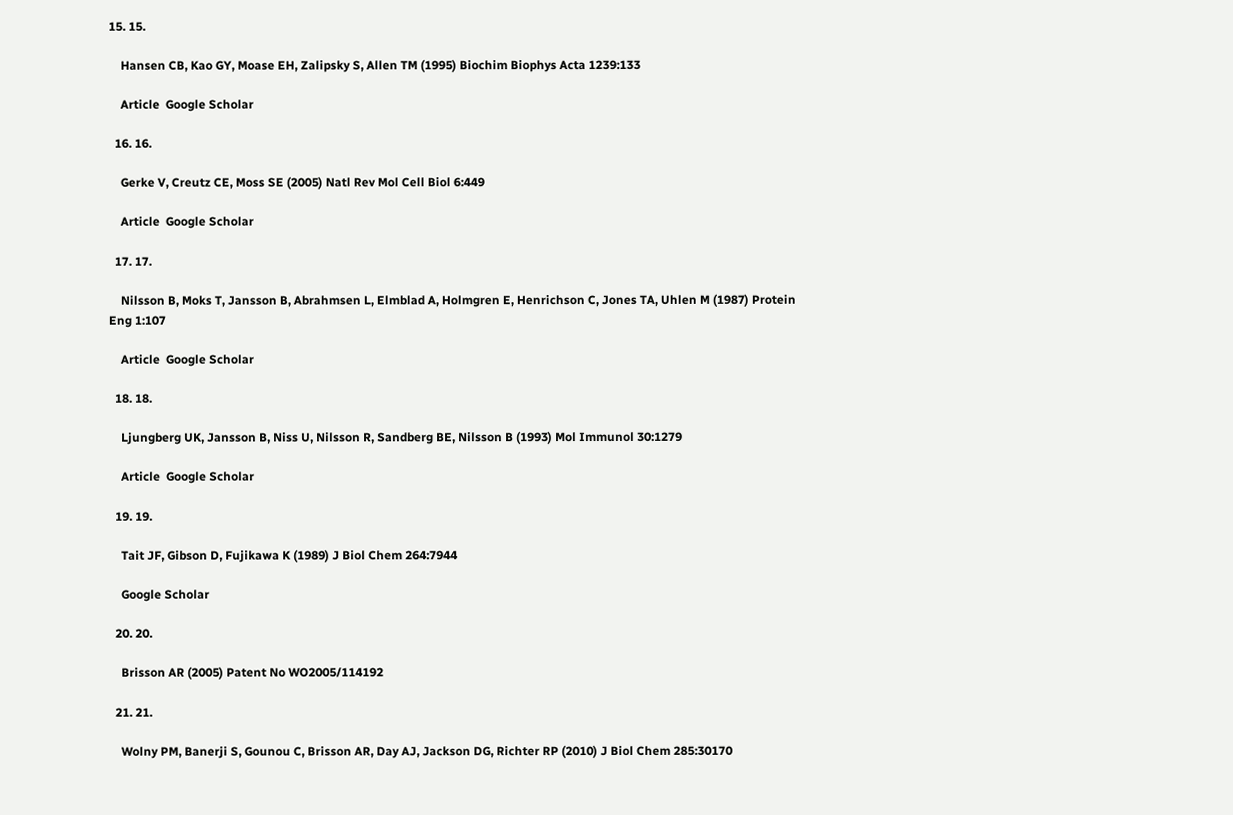15. 15.

    Hansen CB, Kao GY, Moase EH, Zalipsky S, Allen TM (1995) Biochim Biophys Acta 1239:133

    Article  Google Scholar

  16. 16.

    Gerke V, Creutz CE, Moss SE (2005) Natl Rev Mol Cell Biol 6:449

    Article  Google Scholar

  17. 17.

    Nilsson B, Moks T, Jansson B, Abrahmsen L, Elmblad A, Holmgren E, Henrichson C, Jones TA, Uhlen M (1987) Protein Eng 1:107

    Article  Google Scholar

  18. 18.

    Ljungberg UK, Jansson B, Niss U, Nilsson R, Sandberg BE, Nilsson B (1993) Mol Immunol 30:1279

    Article  Google Scholar

  19. 19.

    Tait JF, Gibson D, Fujikawa K (1989) J Biol Chem 264:7944

    Google Scholar

  20. 20.

    Brisson AR (2005) Patent No WO2005/114192

  21. 21.

    Wolny PM, Banerji S, Gounou C, Brisson AR, Day AJ, Jackson DG, Richter RP (2010) J Biol Chem 285:30170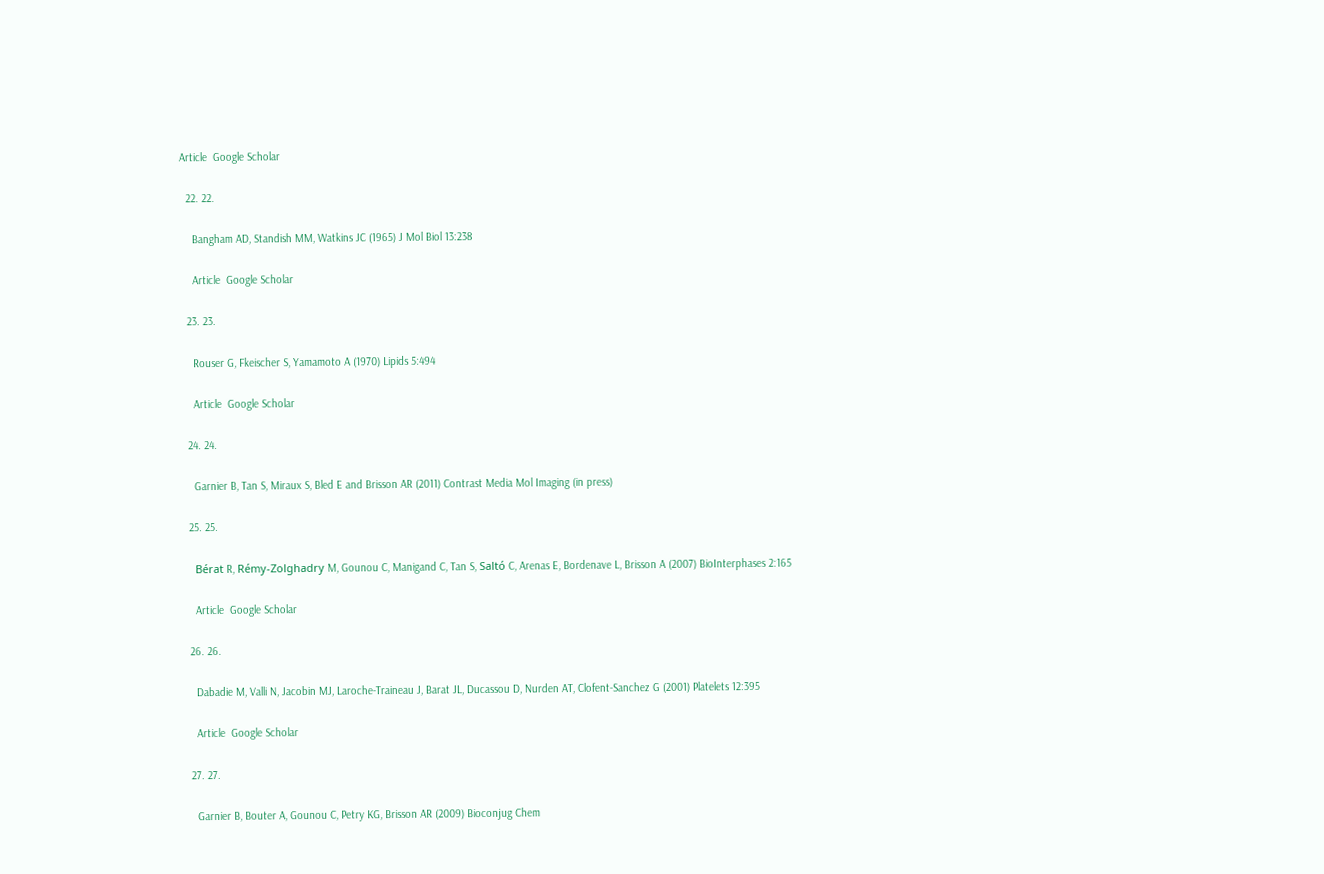Article  Google Scholar

  22. 22.

    Bangham AD, Standish MM, Watkins JC (1965) J Mol Biol 13:238

    Article  Google Scholar

  23. 23.

    Rouser G, Fkeischer S, Yamamoto A (1970) Lipids 5:494

    Article  Google Scholar

  24. 24.

    Garnier B, Tan S, Miraux S, Bled E and Brisson AR (2011) Contrast Media Mol Imaging (in press)

  25. 25.

    Bérat R, Rémy-Zolghadry M, Gounou C, Manigand C, Tan S, Saltó C, Arenas E, Bordenave L, Brisson A (2007) BioInterphases 2:165

    Article  Google Scholar

  26. 26.

    Dabadie M, Valli N, Jacobin MJ, Laroche-Traineau J, Barat JL, Ducassou D, Nurden AT, Clofent-Sanchez G (2001) Platelets 12:395

    Article  Google Scholar

  27. 27.

    Garnier B, Bouter A, Gounou C, Petry KG, Brisson AR (2009) Bioconjug Chem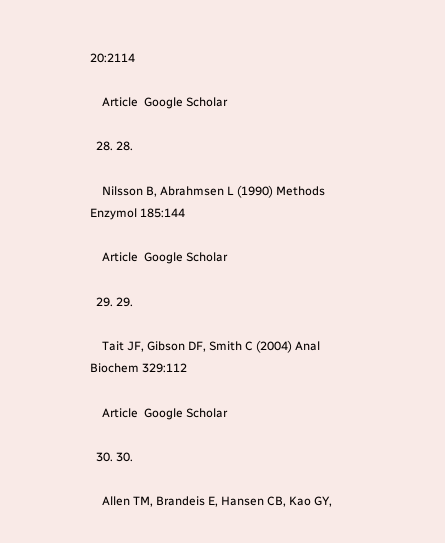20:2114

    Article  Google Scholar

  28. 28.

    Nilsson B, Abrahmsen L (1990) Methods Enzymol 185:144

    Article  Google Scholar

  29. 29.

    Tait JF, Gibson DF, Smith C (2004) Anal Biochem 329:112

    Article  Google Scholar

  30. 30.

    Allen TM, Brandeis E, Hansen CB, Kao GY,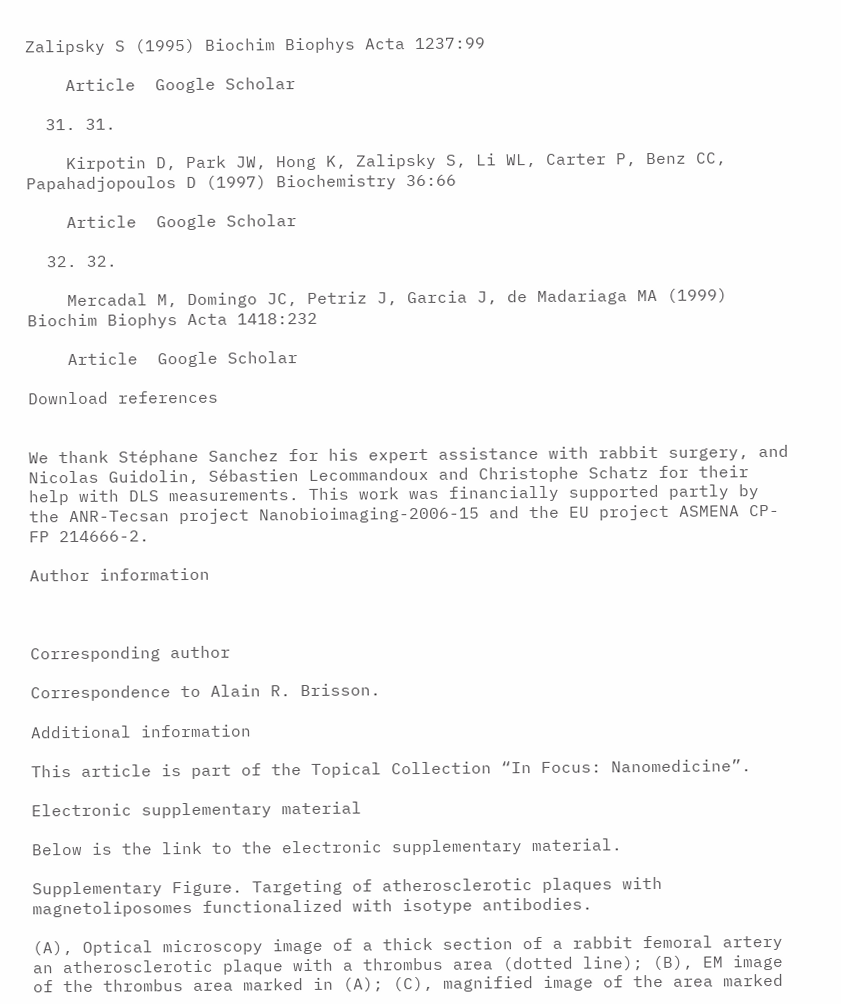Zalipsky S (1995) Biochim Biophys Acta 1237:99

    Article  Google Scholar

  31. 31.

    Kirpotin D, Park JW, Hong K, Zalipsky S, Li WL, Carter P, Benz CC, Papahadjopoulos D (1997) Biochemistry 36:66

    Article  Google Scholar

  32. 32.

    Mercadal M, Domingo JC, Petriz J, Garcia J, de Madariaga MA (1999) Biochim Biophys Acta 1418:232

    Article  Google Scholar

Download references


We thank Stéphane Sanchez for his expert assistance with rabbit surgery, and Nicolas Guidolin, Sébastien Lecommandoux and Christophe Schatz for their help with DLS measurements. This work was financially supported partly by the ANR-Tecsan project Nanobioimaging-2006-15 and the EU project ASMENA CP-FP 214666-2.

Author information



Corresponding author

Correspondence to Alain R. Brisson.

Additional information

This article is part of the Topical Collection “In Focus: Nanomedicine”.

Electronic supplementary material

Below is the link to the electronic supplementary material.

Supplementary Figure. Targeting of atherosclerotic plaques with magnetoliposomes functionalized with isotype antibodies.

(A), Optical microscopy image of a thick section of a rabbit femoral artery an atherosclerotic plaque with a thrombus area (dotted line); (B), EM image of the thrombus area marked in (A); (C), magnified image of the area marked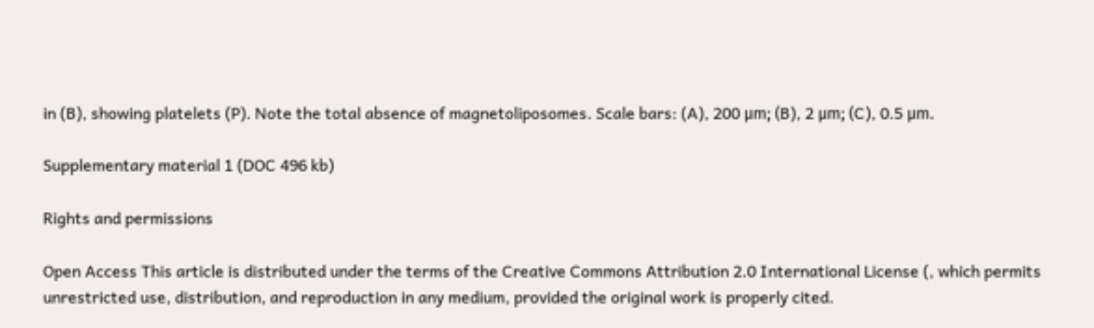in (B), showing platelets (P). Note the total absence of magnetoliposomes. Scale bars: (A), 200 μm; (B), 2 μm; (C), 0.5 μm.

Supplementary material 1 (DOC 496 kb)

Rights and permissions

Open Access This article is distributed under the terms of the Creative Commons Attribution 2.0 International License (, which permits unrestricted use, distribution, and reproduction in any medium, provided the original work is properly cited.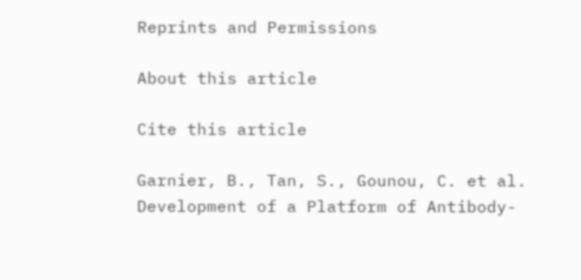Reprints and Permissions

About this article

Cite this article

Garnier, B., Tan, S., Gounou, C. et al. Development of a Platform of Antibody-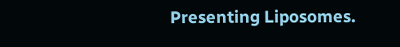Presenting Liposomes.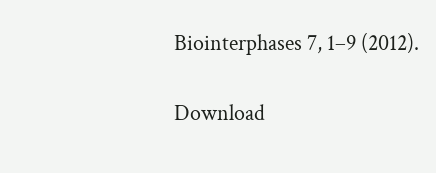Biointerphases 7, 1–9 (2012).

Download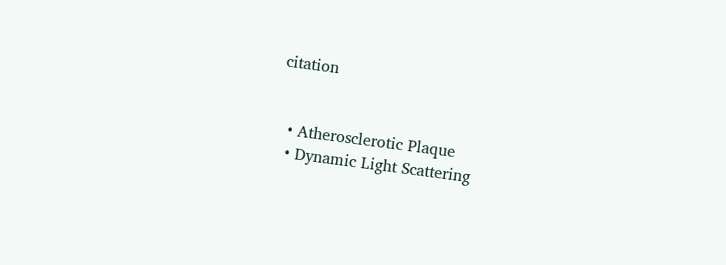citation


  • Atherosclerotic Plaque
  • Dynamic Light Scattering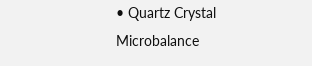• Quartz Crystal Microbalance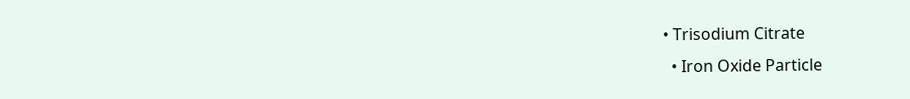• Trisodium Citrate
  • Iron Oxide Particle